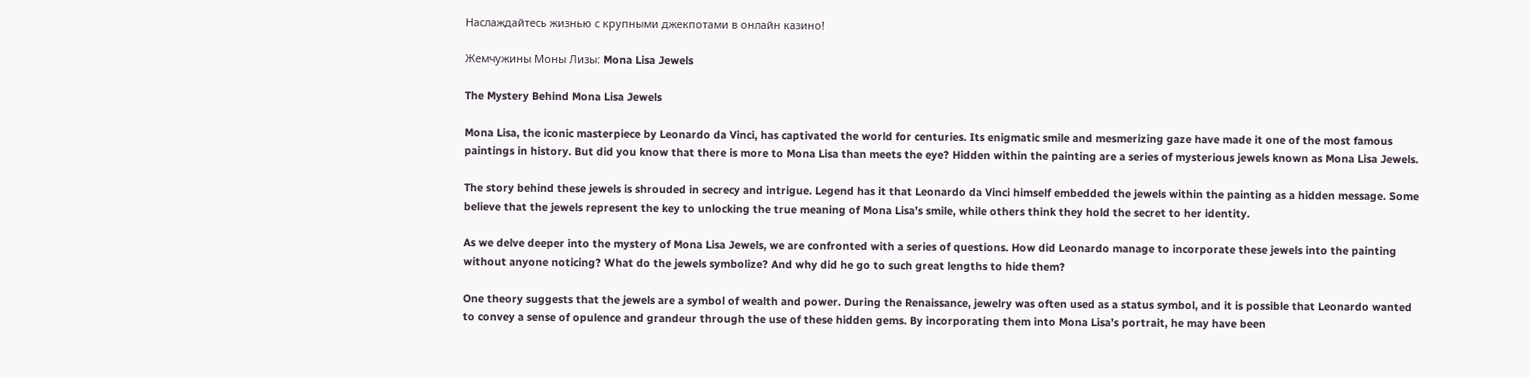Наслаждайтесь жизнью с крупными джекпотами в онлайн казино!

Жемчужины Моны Лизы: Mona Lisa Jewels

The Mystery Behind Mona Lisa Jewels

Mona Lisa, the iconic masterpiece by Leonardo da Vinci, has captivated the world for centuries. Its enigmatic smile and mesmerizing gaze have made it one of the most famous paintings in history. But did you know that there is more to Mona Lisa than meets the eye? Hidden within the painting are a series of mysterious jewels known as Mona Lisa Jewels.

The story behind these jewels is shrouded in secrecy and intrigue. Legend has it that Leonardo da Vinci himself embedded the jewels within the painting as a hidden message. Some believe that the jewels represent the key to unlocking the true meaning of Mona Lisa’s smile, while others think they hold the secret to her identity.

As we delve deeper into the mystery of Mona Lisa Jewels, we are confronted with a series of questions. How did Leonardo manage to incorporate these jewels into the painting without anyone noticing? What do the jewels symbolize? And why did he go to such great lengths to hide them?

One theory suggests that the jewels are a symbol of wealth and power. During the Renaissance, jewelry was often used as a status symbol, and it is possible that Leonardo wanted to convey a sense of opulence and grandeur through the use of these hidden gems. By incorporating them into Mona Lisa’s portrait, he may have been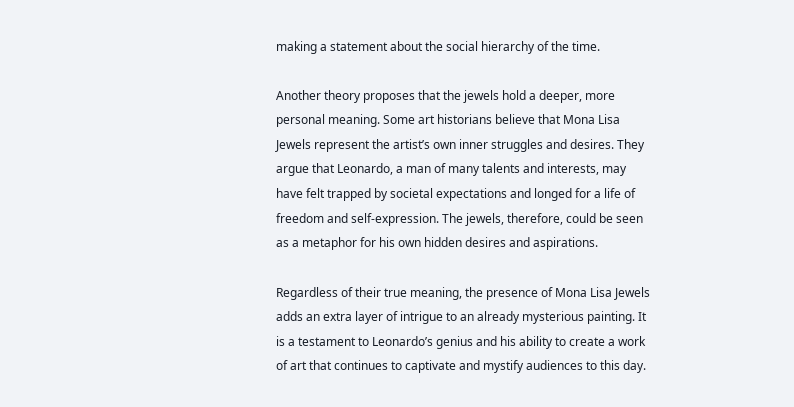making a statement about the social hierarchy of the time.

Another theory proposes that the jewels hold a deeper, more personal meaning. Some art historians believe that Mona Lisa Jewels represent the artist’s own inner struggles and desires. They argue that Leonardo, a man of many talents and interests, may have felt trapped by societal expectations and longed for a life of freedom and self-expression. The jewels, therefore, could be seen as a metaphor for his own hidden desires and aspirations.

Regardless of their true meaning, the presence of Mona Lisa Jewels adds an extra layer of intrigue to an already mysterious painting. It is a testament to Leonardo’s genius and his ability to create a work of art that continues to captivate and mystify audiences to this day.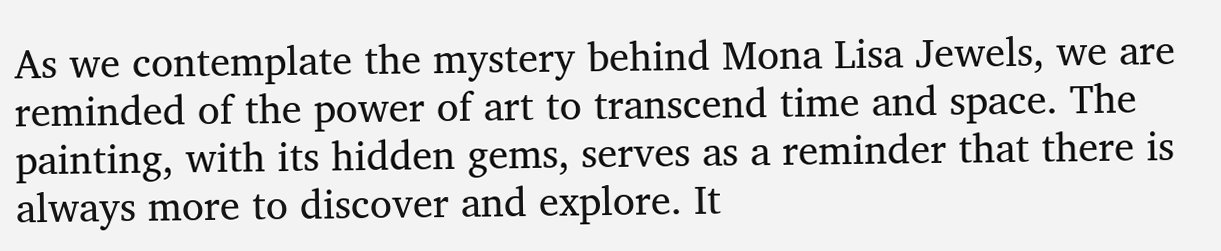As we contemplate the mystery behind Mona Lisa Jewels, we are reminded of the power of art to transcend time and space. The painting, with its hidden gems, serves as a reminder that there is always more to discover and explore. It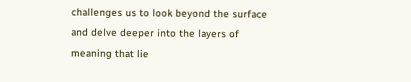challenges us to look beyond the surface and delve deeper into the layers of meaning that lie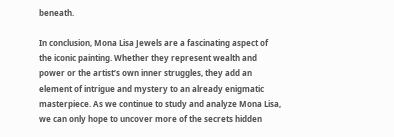beneath.

In conclusion, Mona Lisa Jewels are a fascinating aspect of the iconic painting. Whether they represent wealth and power or the artist’s own inner struggles, they add an element of intrigue and mystery to an already enigmatic masterpiece. As we continue to study and analyze Mona Lisa, we can only hope to uncover more of the secrets hidden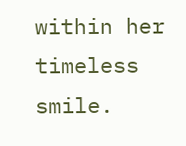within her timeless smile.